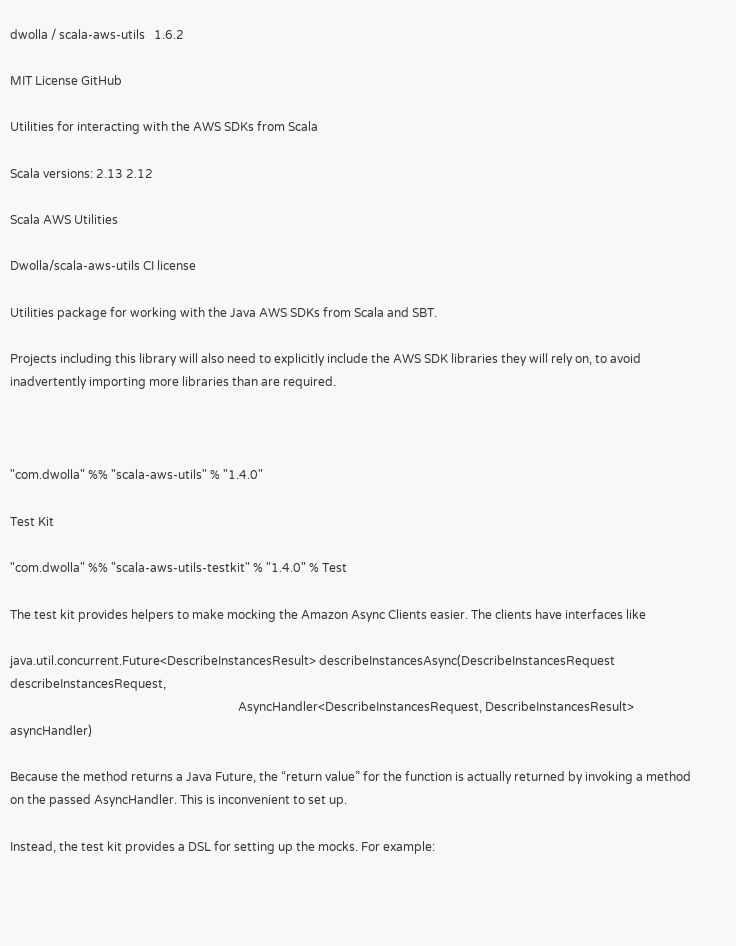dwolla / scala-aws-utils   1.6.2

MIT License GitHub

Utilities for interacting with the AWS SDKs from Scala

Scala versions: 2.13 2.12

Scala AWS Utilities

Dwolla/scala-aws-utils CI license

Utilities package for working with the Java AWS SDKs from Scala and SBT.

Projects including this library will also need to explicitly include the AWS SDK libraries they will rely on, to avoid inadvertently importing more libraries than are required.



"com.dwolla" %% "scala-aws-utils" % "1.4.0"

Test Kit

"com.dwolla" %% "scala-aws-utils-testkit" % "1.4.0" % Test

The test kit provides helpers to make mocking the Amazon Async Clients easier. The clients have interfaces like

java.util.concurrent.Future<DescribeInstancesResult> describeInstancesAsync(DescribeInstancesRequest describeInstancesRequest,
                                                                            AsyncHandler<DescribeInstancesRequest, DescribeInstancesResult> asyncHandler)

Because the method returns a Java Future, the “return value” for the function is actually returned by invoking a method on the passed AsyncHandler. This is inconvenient to set up.

Instead, the test kit provides a DSL for setting up the mocks. For example: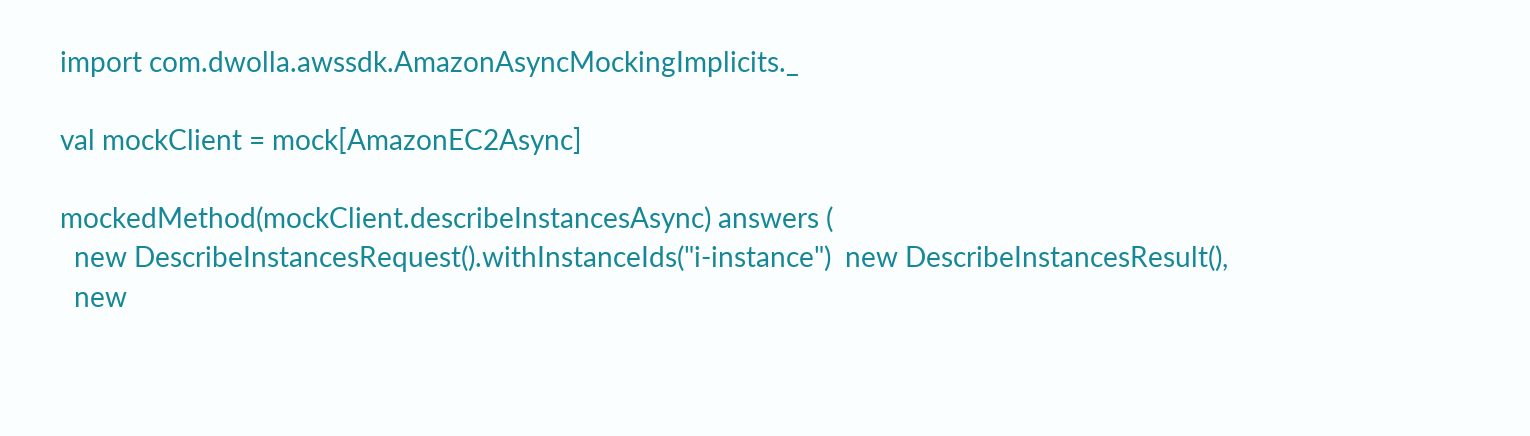import com.dwolla.awssdk.AmazonAsyncMockingImplicits._

val mockClient = mock[AmazonEC2Async]

mockedMethod(mockClient.describeInstancesAsync) answers (
  new DescribeInstancesRequest().withInstanceIds("i-instance")  new DescribeInstancesResult(),
  new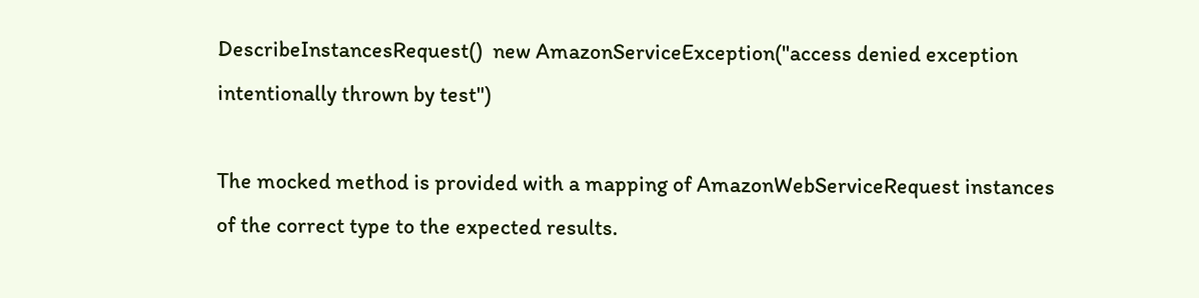DescribeInstancesRequest()  new AmazonServiceException("access denied exception intentionally thrown by test")

The mocked method is provided with a mapping of AmazonWebServiceRequest instances of the correct type to the expected results.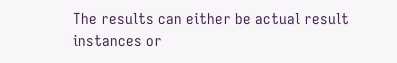The results can either be actual result instances or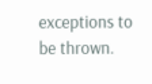exceptions to be thrown.